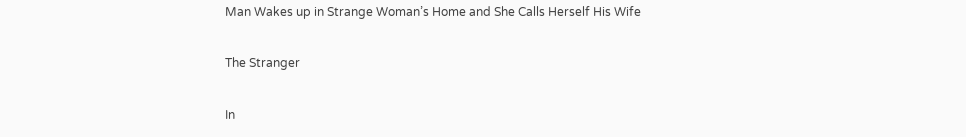Man Wakes up in Strange Woman’s Home and She Calls Herself His Wife

The Stranger

In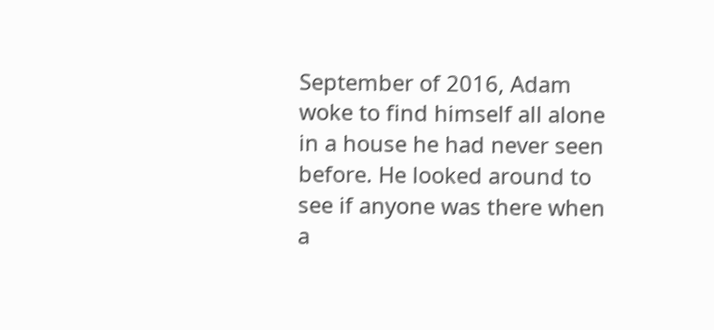September of 2016, Adam woke to find himself all alone in a house he had never seen before. He looked around to see if anyone was there when a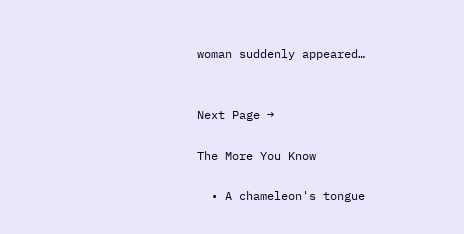woman suddenly appeared…


Next Page →

The More You Know

  • A chameleon's tongue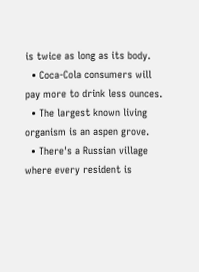is twice as long as its body.
  • Coca-Cola consumers will pay more to drink less ounces.
  • The largest known living organism is an aspen grove.
  • There's a Russian village where every resident is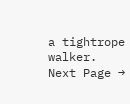a tightrope walker.
Next Page →